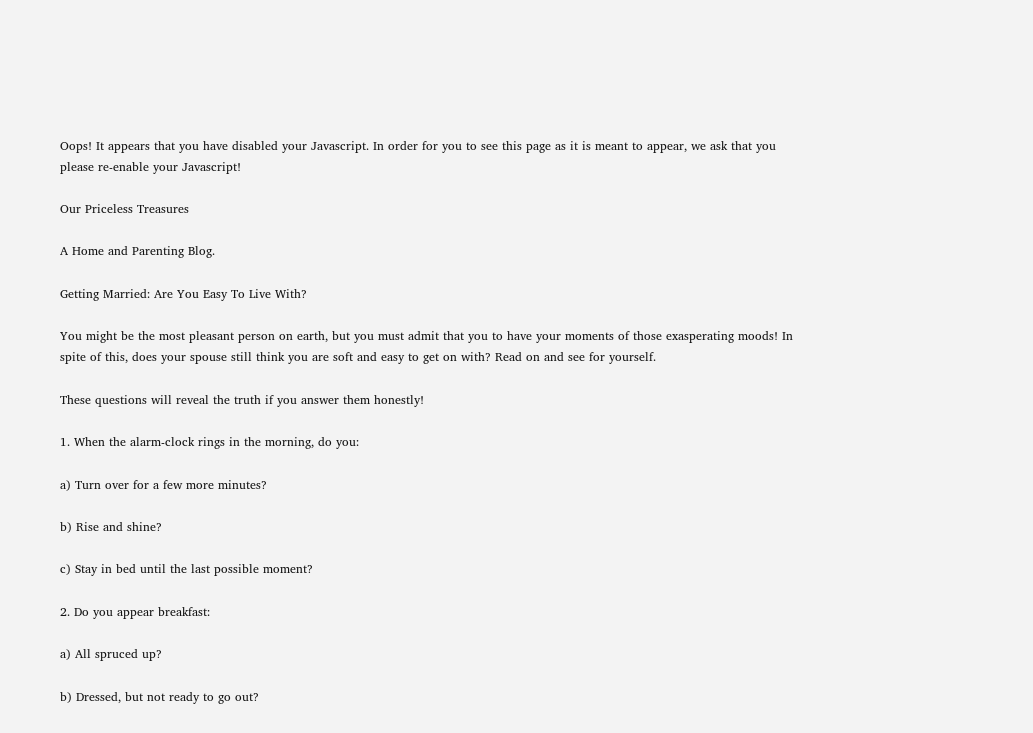Oops! It appears that you have disabled your Javascript. In order for you to see this page as it is meant to appear, we ask that you please re-enable your Javascript!

Our Priceless Treasures

A Home and Parenting Blog.

Getting Married: Are You Easy To Live With?

You might be the most pleasant person on earth, but you must admit that you to have your moments of those exasperating moods! In spite of this, does your spouse still think you are soft and easy to get on with? Read on and see for yourself.

These questions will reveal the truth if you answer them honestly!

1. When the alarm-clock rings in the morning, do you:

a) Turn over for a few more minutes?

b) Rise and shine?

c) Stay in bed until the last possible moment?

2. Do you appear breakfast:

a) All spruced up?

b) Dressed, but not ready to go out?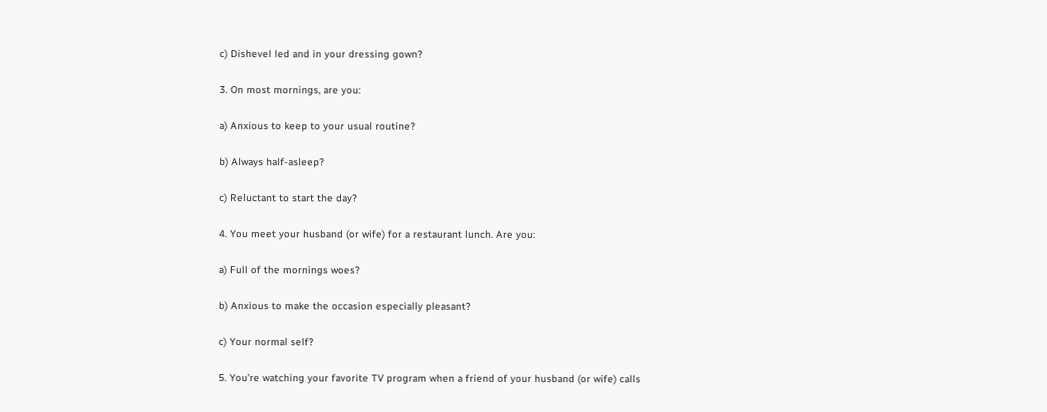c) Dishevel led and in your dressing gown?

3. On most mornings, are you:

a) Anxious to keep to your usual routine?

b) Always half-asleep?

c) Reluctant to start the day?

4. You meet your husband (or wife) for a restaurant lunch. Are you:

a) Full of the mornings woes?

b) Anxious to make the occasion especially pleasant?

c) Your normal self?

5. You’re watching your favorite TV program when a friend of your husband (or wife) calls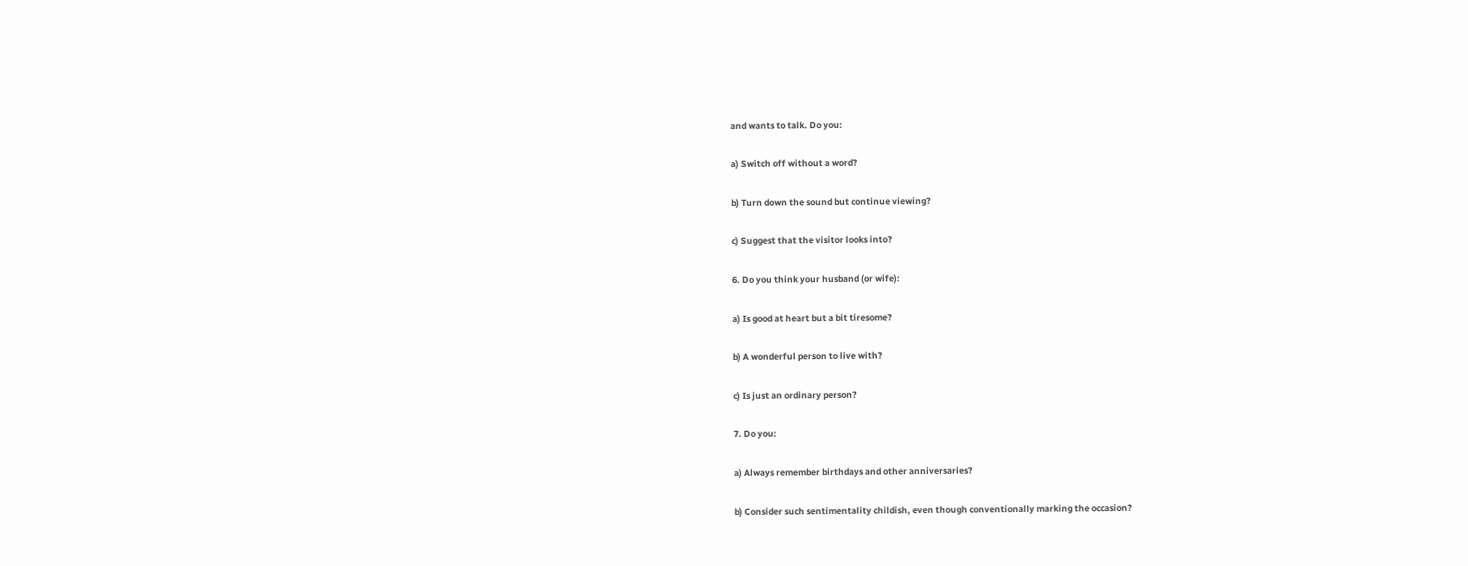and wants to talk. Do you:

a) Switch off without a word?

b) Turn down the sound but continue viewing?

c) Suggest that the visitor looks into?

6. Do you think your husband (or wife):

a) Is good at heart but a bit tiresome?

b) A wonderful person to live with?

c) Is just an ordinary person?

7. Do you:

a) Always remember birthdays and other anniversaries?

b) Consider such sentimentality childish, even though conventionally marking the occasion?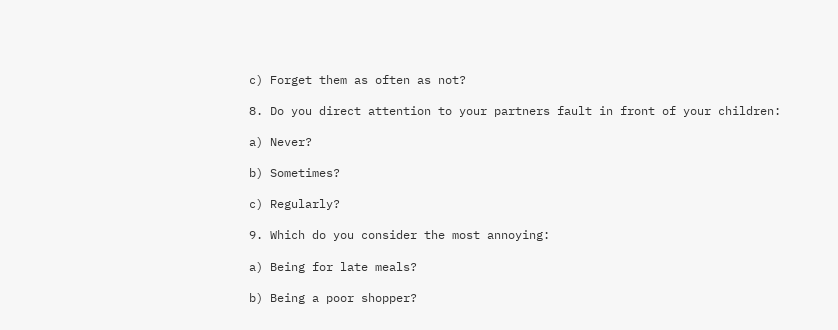c) Forget them as often as not?

8. Do you direct attention to your partners fault in front of your children:

a) Never?

b) Sometimes?

c) Regularly?

9. Which do you consider the most annoying:

a) Being for late meals?

b) Being a poor shopper?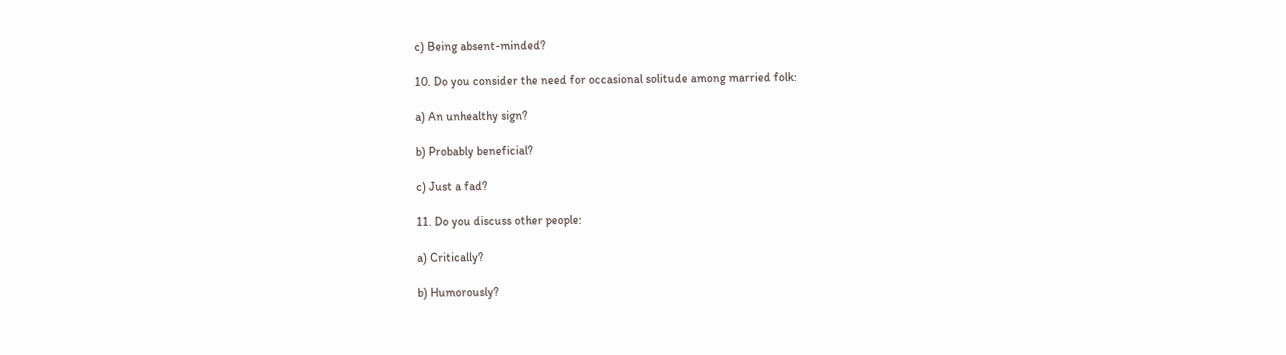c) Being absent-minded?

10. Do you consider the need for occasional solitude among married folk:

a) An unhealthy sign?

b) Probably beneficial?

c) Just a fad?

11. Do you discuss other people:

a) Critically?

b) Humorously?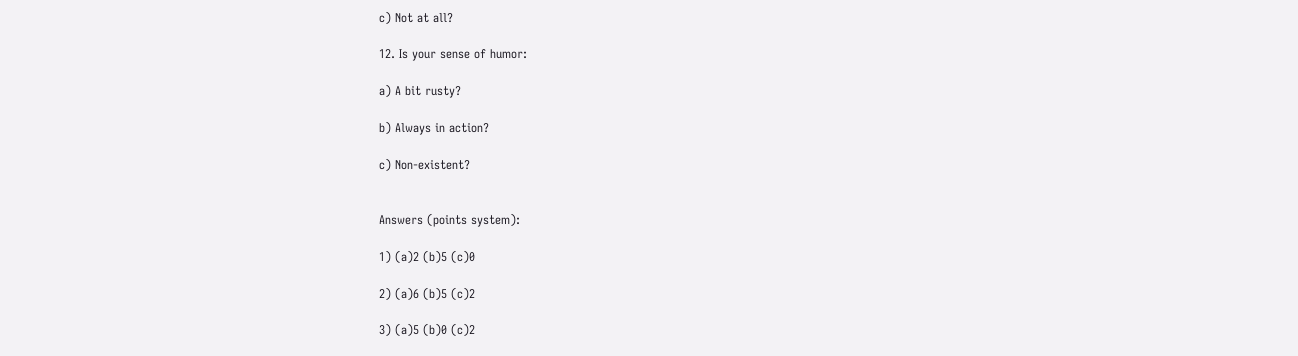c) Not at all?

12. Is your sense of humor:

a) A bit rusty?

b) Always in action?

c) Non-existent?


Answers (points system):

1) (a)2 (b)5 (c)0

2) (a)6 (b)5 (c)2

3) (a)5 (b)0 (c)2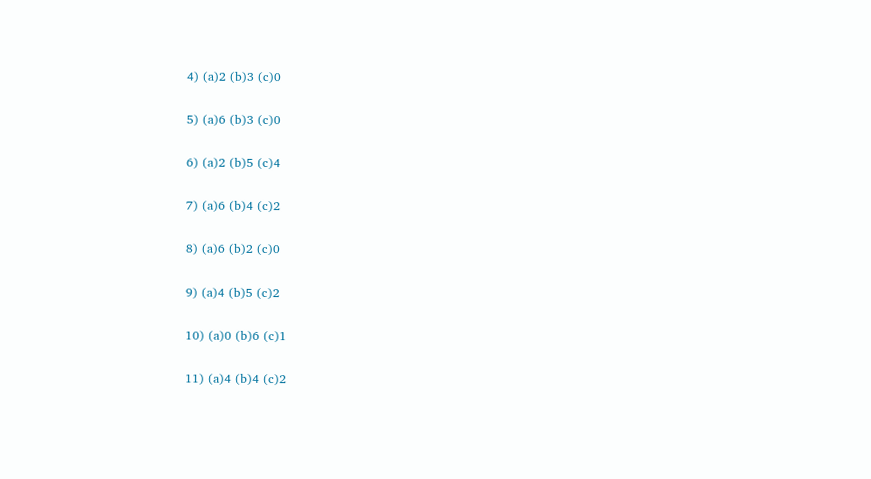4) (a)2 (b)3 (c)0

5) (a)6 (b)3 (c)0

6) (a)2 (b)5 (c)4

7) (a)6 (b)4 (c)2

8) (a)6 (b)2 (c)0

9) (a)4 (b)5 (c)2

10) (a)0 (b)6 (c)1

11) (a)4 (b)4 (c)2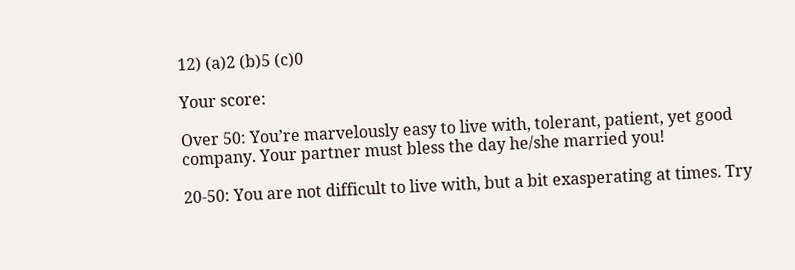12) (a)2 (b)5 (c)0

Your score:

Over 50: You’re marvelously easy to live with, tolerant, patient, yet good company. Your partner must bless the day he/she married you!

20-50: You are not difficult to live with, but a bit exasperating at times. Try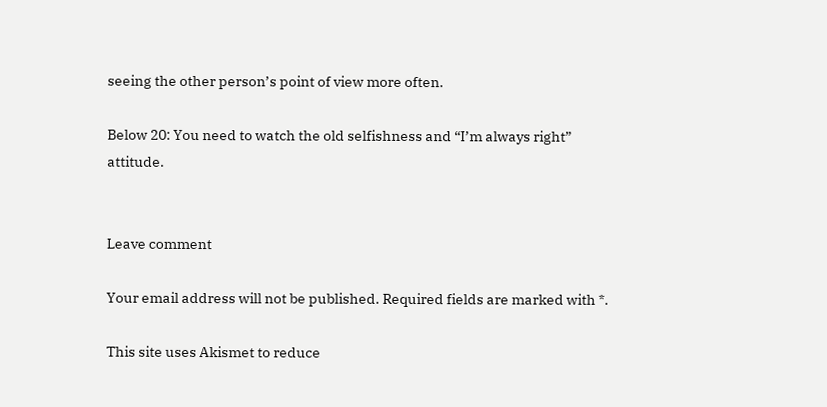seeing the other person’s point of view more often.

Below 20: You need to watch the old selfishness and “I’m always right” attitude.


Leave comment

Your email address will not be published. Required fields are marked with *.

This site uses Akismet to reduce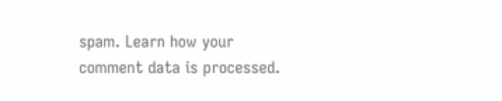spam. Learn how your comment data is processed.